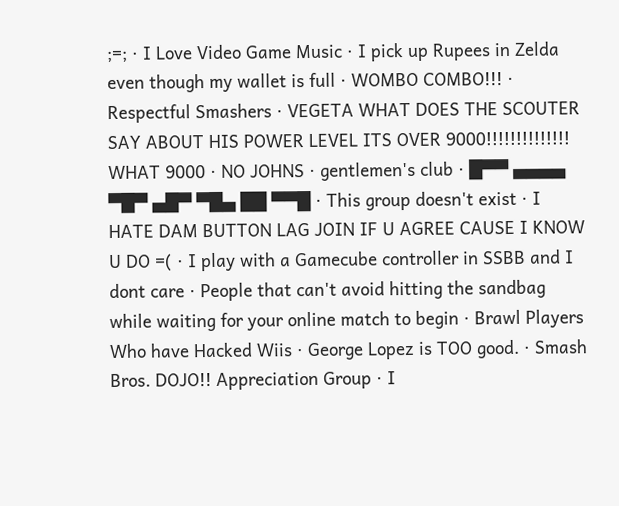;=; · I Love Video Game Music · I pick up Rupees in Zelda even though my wallet is full · WOMBO COMBO!!! · Respectful Smashers · VEGETA WHAT DOES THE SCOUTER SAY ABOUT HIS POWER LEVEL ITS OVER 9000!!!!!!!!!!!!!! WHAT 9000 · NO JOHNS · gentlemen's club · █▀▀ ▄▄▄▄ ▀█▀ ▄█▀ ▀█▄ ██ ▀▀█ · This group doesn't exist · I HATE DAM BUTTON LAG JOIN IF U AGREE CAUSE I KNOW U DO =( · I play with a Gamecube controller in SSBB and I dont care · People that can't avoid hitting the sandbag while waiting for your online match to begin · Brawl Players Who have Hacked Wiis · George Lopez is TOO good. · Smash Bros. DOJO!! Appreciation Group · I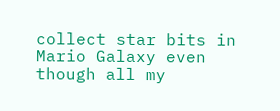collect star bits in Mario Galaxy even though all my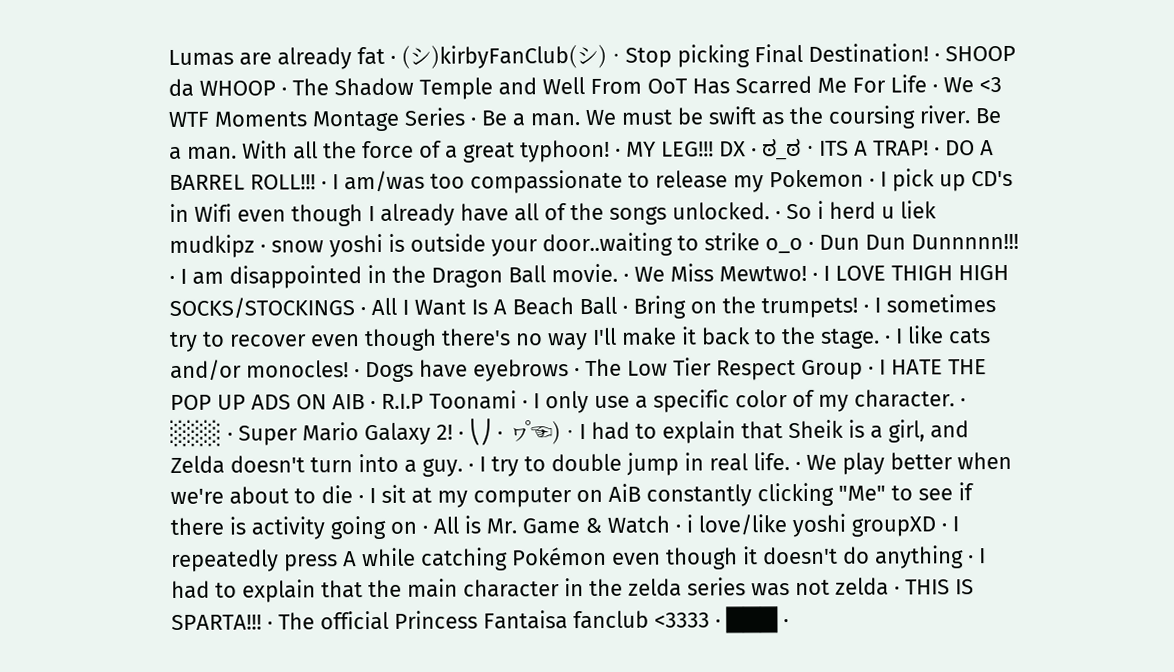Lumas are already fat · (シ)kirbyFanClub(シ) · Stop picking Final Destination! · SHOOP da WHOOP · The Shadow Temple and Well From OoT Has Scarred Me For Life · We <3 WTF Moments Montage Series · Be a man. We must be swift as the coursing river. Be a man. With all the force of a great typhoon! · MY LEG!!! DX · ಠ_ಠ · ITS A TRAP! · DO A BARREL ROLL!!! · I am/was too compassionate to release my Pokemon · I pick up CD's in Wifi even though I already have all of the songs unlocked. · So i herd u liek mudkipz · snow yoshi is outside your door..waiting to strike o_o · Dun Dun Dunnnnn!!! · I am disappointed in the Dragon Ball movie. · We Miss Mewtwo! · I LOVE THIGH HIGH SOCKS/STOCKINGS · All I Want Is A Beach Ball · Bring on the trumpets! · I sometimes try to recover even though there's no way I'll make it back to the stage. · I like cats and/or monocles! · Dogs have eyebrows · The Low Tier Respect Group · I HATE THE POP UP ADS ON AIB · R.I.P Toonami · I only use a specific color of my character. · ░░░ · Super Mario Galaxy 2! · ⎝⎠ · ヮ゚☜) · I had to explain that Sheik is a girl, and Zelda doesn't turn into a guy. · I try to double jump in real life. · We play better when we're about to die · I sit at my computer on AiB constantly clicking "Me" to see if there is activity going on · All is Mr. Game & Watch · i love/like yoshi groupXD · I repeatedly press A while catching Pokémon even though it doesn't do anything · I had to explain that the main character in the zelda series was not zelda · THIS IS SPARTA!!! · The official Princess Fantaisa fanclub <3333 · ███ ·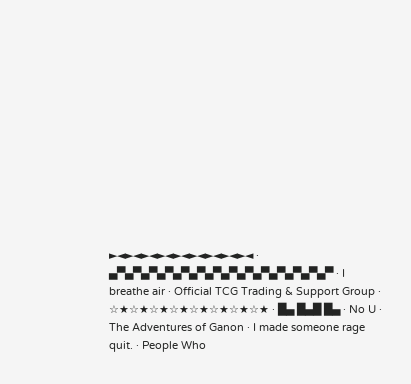►◄►◄►◄►◄►◄►◄►◄►◄►◄ · ▄▀▄▀▄▀▄▀▄▀▄▀▄▀▄▀▄▀▄▀▄▀▄▀▄▀▄▀ · I breathe air · Official TCG Trading & Support Group · ☆★☆★☆★☆★☆★☆★☆★☆★ · █▄ █▄█ █▄ · No U · The Adventures of Ganon · I made someone rage quit. · People Who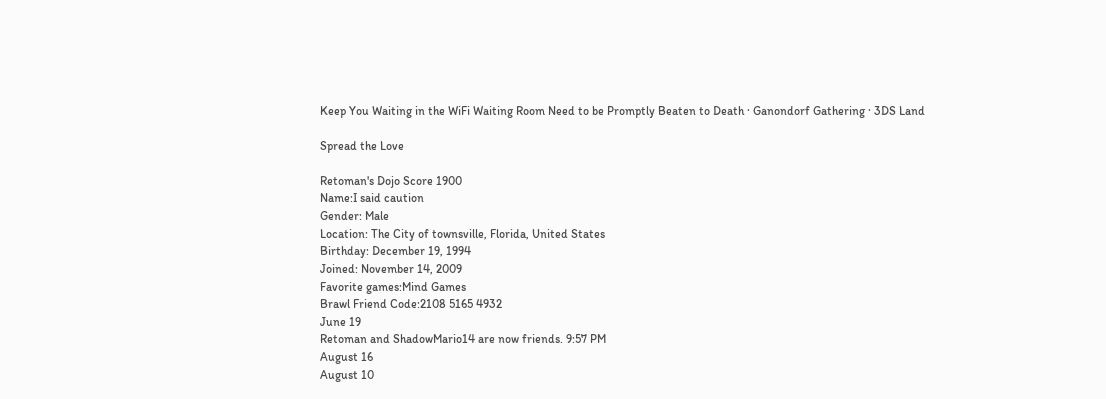Keep You Waiting in the WiFi Waiting Room Need to be Promptly Beaten to Death · Ganondorf Gathering · 3DS Land

Spread the Love

Retoman's Dojo Score 1900
Name:I said caution
Gender: Male
Location: The City of townsville, Florida, United States
Birthday: December 19, 1994
Joined: November 14, 2009
Favorite games:Mind Games
Brawl Friend Code:2108 5165 4932
June 19
Retoman and ShadowMario14 are now friends. 9:57 PM
August 16
August 10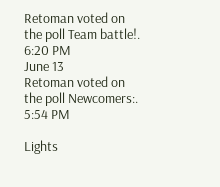Retoman voted on the poll Team battle!. 6:20 PM
June 13
Retoman voted on the poll Newcomers:. 5:54 PM

Lights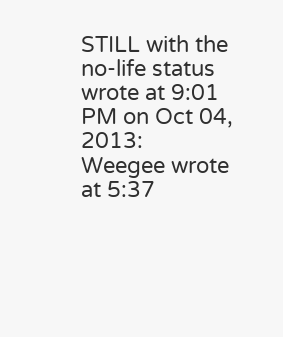STILL with the no-life status wrote at 9:01 PM on Oct 04, 2013:
Weegee wrote at 5:37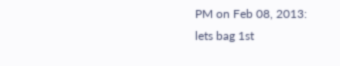PM on Feb 08, 2013:
lets bag 1st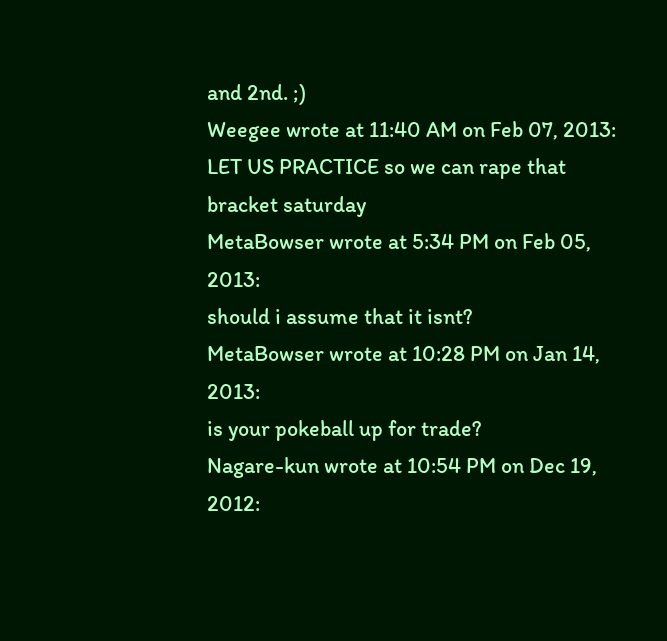and 2nd. ;)
Weegee wrote at 11:40 AM on Feb 07, 2013:
LET US PRACTICE so we can rape that bracket saturday
MetaBowser wrote at 5:34 PM on Feb 05, 2013:
should i assume that it isnt?
MetaBowser wrote at 10:28 PM on Jan 14, 2013:
is your pokeball up for trade?
Nagare-kun wrote at 10:54 PM on Dec 19, 2012: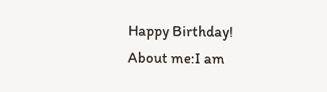Happy Birthday!
About me:I am